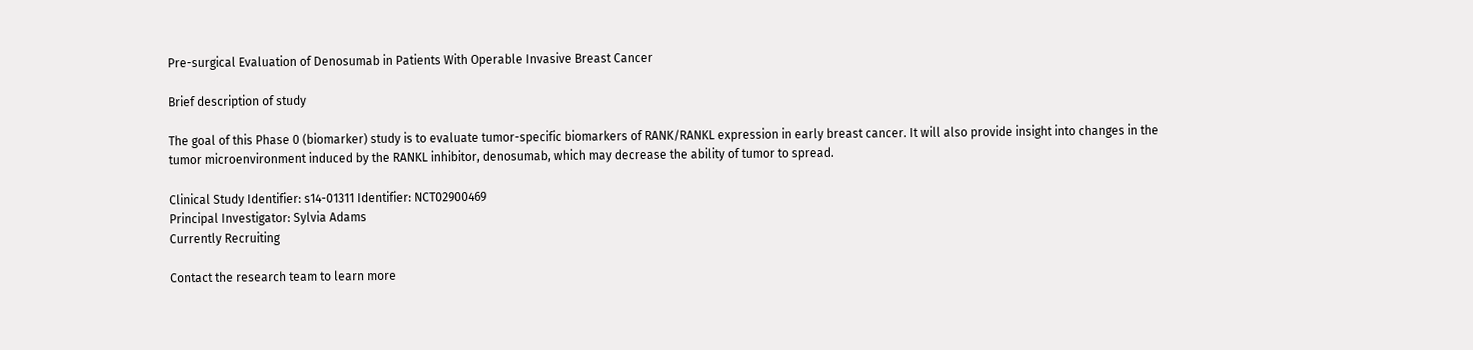Pre-surgical Evaluation of Denosumab in Patients With Operable Invasive Breast Cancer

Brief description of study

The goal of this Phase 0 (biomarker) study is to evaluate tumor-specific biomarkers of RANK/RANKL expression in early breast cancer. It will also provide insight into changes in the tumor microenvironment induced by the RANKL inhibitor, denosumab, which may decrease the ability of tumor to spread.

Clinical Study Identifier: s14-01311 Identifier: NCT02900469
Principal Investigator: Sylvia Adams
Currently Recruiting

Contact the research team to learn more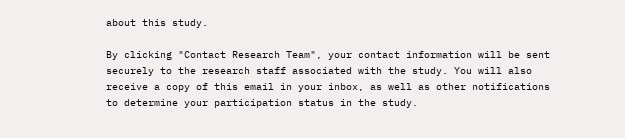about this study.

By clicking "Contact Research Team", your contact information will be sent securely to the research staff associated with the study. You will also receive a copy of this email in your inbox, as well as other notifications to determine your participation status in the study.